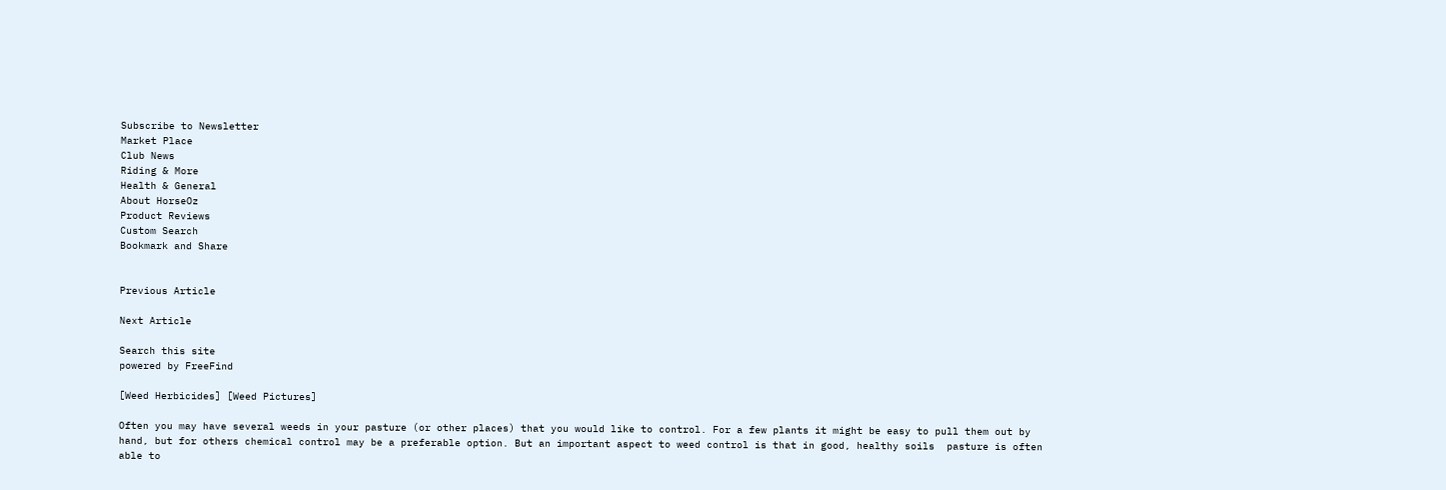Subscribe to Newsletter
Market Place
Club News
Riding & More
Health & General
About HorseOz
Product Reviews
Custom Search
Bookmark and Share


Previous Article

Next Article

Search this site
powered by FreeFind

[Weed Herbicides] [Weed Pictures]

Often you may have several weeds in your pasture (or other places) that you would like to control. For a few plants it might be easy to pull them out by hand, but for others chemical control may be a preferable option. But an important aspect to weed control is that in good, healthy soils  pasture is often able to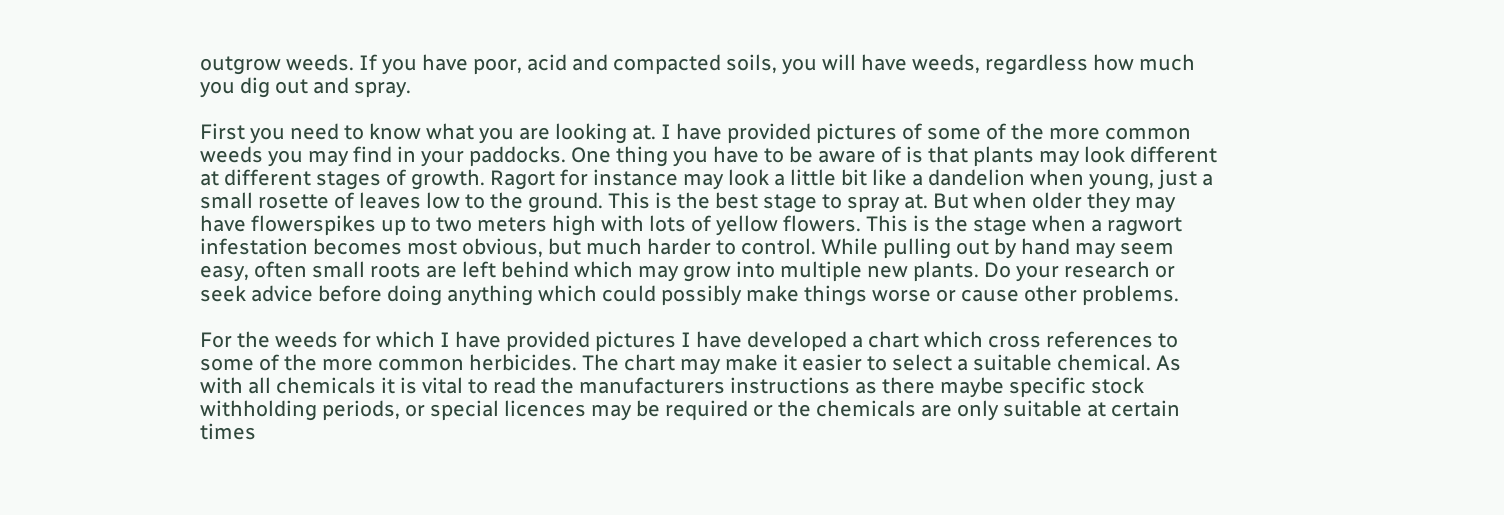outgrow weeds. If you have poor, acid and compacted soils, you will have weeds, regardless how much you dig out and spray.

First you need to know what you are looking at. I have provided pictures of some of the more common weeds you may find in your paddocks. One thing you have to be aware of is that plants may look different at different stages of growth. Ragort for instance may look a little bit like a dandelion when young, just a small rosette of leaves low to the ground. This is the best stage to spray at. But when older they may have flowerspikes up to two meters high with lots of yellow flowers. This is the stage when a ragwort infestation becomes most obvious, but much harder to control. While pulling out by hand may seem easy, often small roots are left behind which may grow into multiple new plants. Do your research or seek advice before doing anything which could possibly make things worse or cause other problems.

For the weeds for which I have provided pictures I have developed a chart which cross references to some of the more common herbicides. The chart may make it easier to select a suitable chemical. As with all chemicals it is vital to read the manufacturers instructions as there maybe specific stock withholding periods, or special licences may be required or the chemicals are only suitable at certain times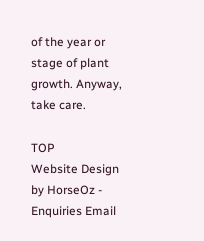of the year or stage of plant growth. Anyway, take care.

TOP            Website Design by HorseOz - Enquiries Email